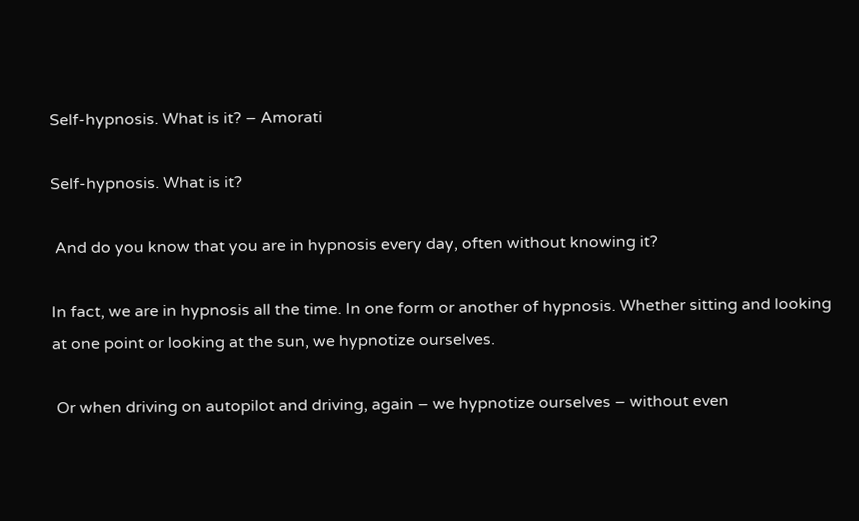Self-hypnosis. What is it? – Amorati

Self-hypnosis. What is it?

 And do you know that you are in hypnosis every day, often without knowing it?

In fact, we are in hypnosis all the time. In one form or another of hypnosis. Whether sitting and looking at one point or looking at the sun, we hypnotize ourselves.

 Or when driving on autopilot and driving, again – we hypnotize ourselves – without even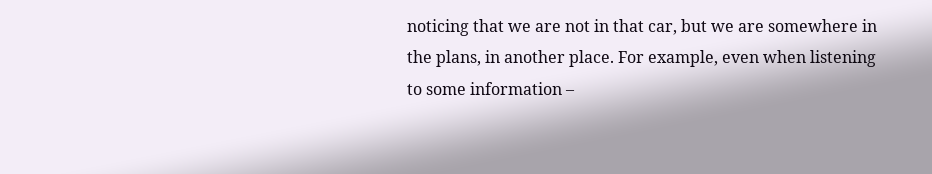noticing that we are not in that car, but we are somewhere in the plans, in another place. For example, even when listening to some information –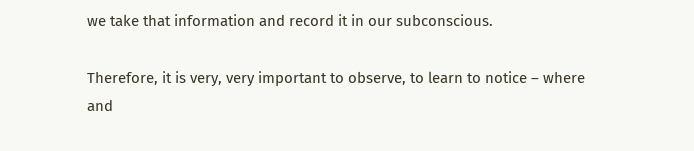we take that information and record it in our subconscious.

Therefore, it is very, very important to observe, to learn to notice – where and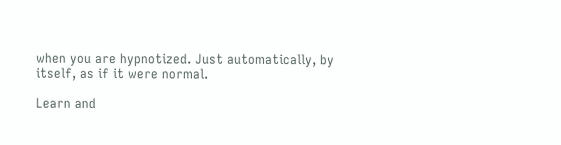when you are hypnotized. Just automatically, by itself, as if it were normal.

Learn and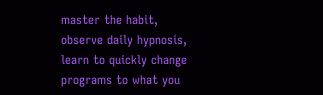master the habit, observe daily hypnosis, learn to quickly change programs to what you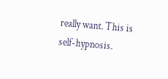really want. This is self-hypnosis.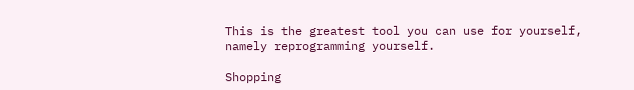This is the greatest tool you can use for yourself, namely reprogramming yourself.

Shopping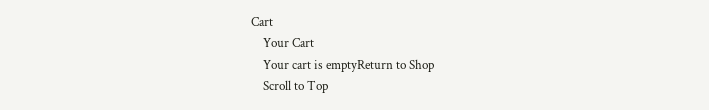Cart
    Your Cart
    Your cart is emptyReturn to Shop
    Scroll to Top